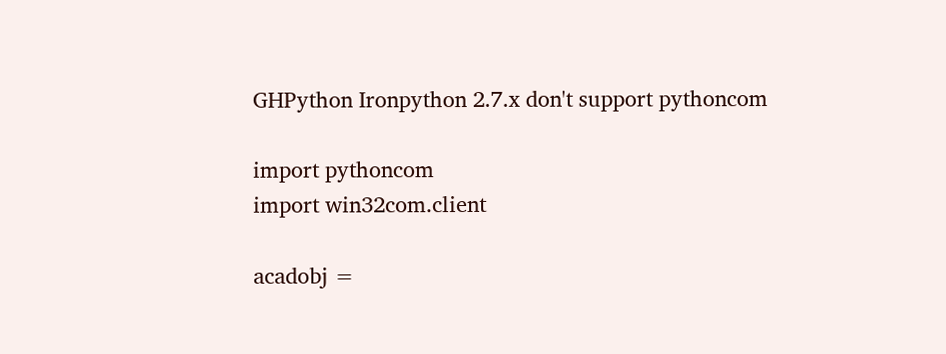GHPython Ironpython 2.7.x don't support pythoncom

import pythoncom
import win32com.client

acadobj =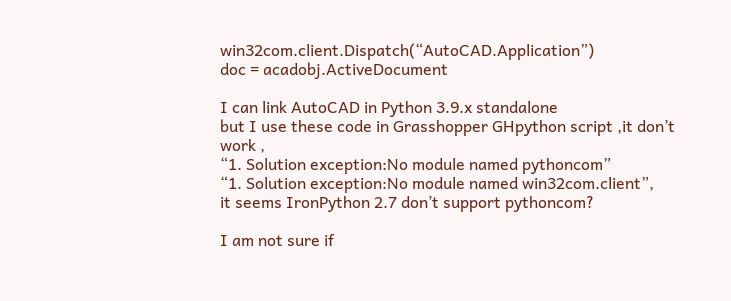win32com.client.Dispatch(“AutoCAD.Application”)
doc = acadobj.ActiveDocument

I can link AutoCAD in Python 3.9.x standalone
but I use these code in Grasshopper GHpython script ,it don’t work ,
“1. Solution exception:No module named pythoncom”
“1. Solution exception:No module named win32com.client”,
it seems IronPython 2.7 don’t support pythoncom?

I am not sure if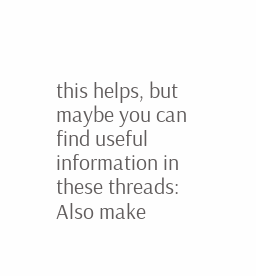this helps, but maybe you can find useful information in these threads:
Also make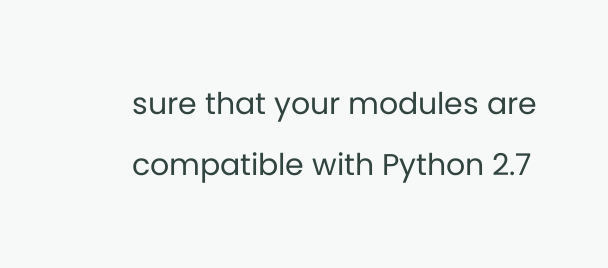sure that your modules are compatible with Python 2.7